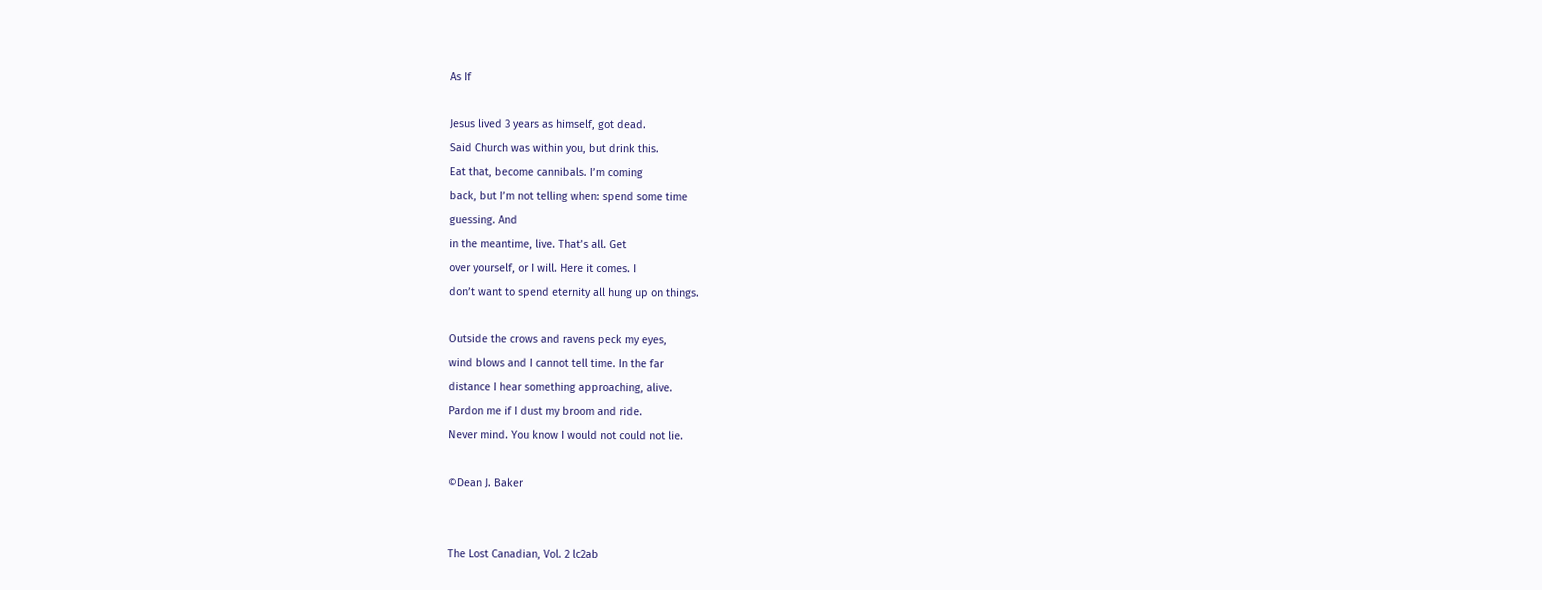As If

Jesus lived 3 years as himself, got dead.
Said Church was within you, but drink this.
Eat that, become cannibals. I’m coming
back, but I’m not telling when: spend some time
guessing. And
in the meantime, live. That’s all. Get
over yourself, or I will. Here it comes. I
don’t want to spend eternity all hung up on things.

Outside the crows and ravens peck my eyes,
wind blows and I cannot tell time. In the far
distance I hear something approaching, alive.
Pardon me if I dust my broom and ride.
Never mind. You know I would not could not lie.

©Dean J. Baker


The Lost Canadian, Vol. 2 lc2ab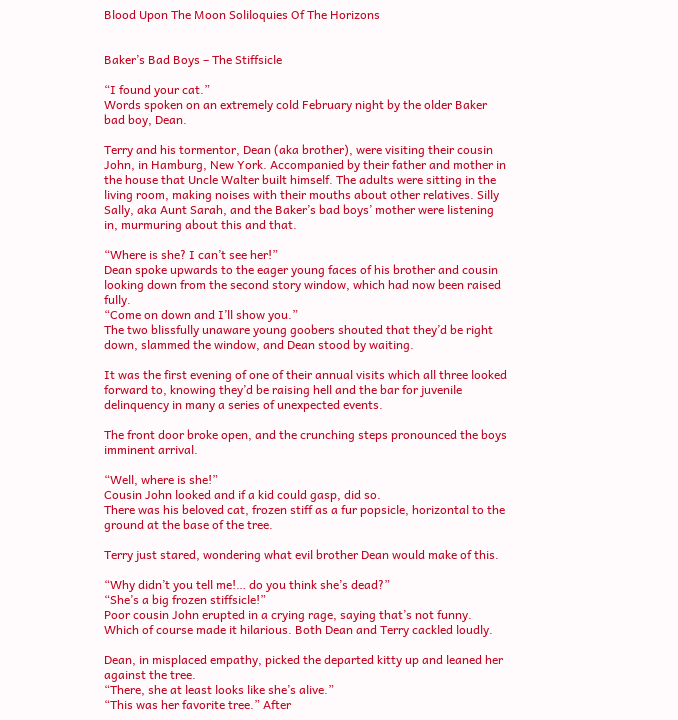Blood Upon The Moon Soliloquies Of The Horizons


Baker’s Bad Boys – The Stiffsicle

“I found your cat.”
Words spoken on an extremely cold February night by the older Baker bad boy, Dean.

Terry and his tormentor, Dean (aka brother), were visiting their cousin John, in Hamburg, New York. Accompanied by their father and mother in the house that Uncle Walter built himself. The adults were sitting in the living room, making noises with their mouths about other relatives. Silly Sally, aka Aunt Sarah, and the Baker’s bad boys’ mother were listening in, murmuring about this and that.

“Where is she? I can’t see her!”
Dean spoke upwards to the eager young faces of his brother and cousin looking down from the second story window, which had now been raised fully.
“Come on down and I’ll show you.”
The two blissfully unaware young goobers shouted that they’d be right down, slammed the window, and Dean stood by waiting.

It was the first evening of one of their annual visits which all three looked forward to, knowing they’d be raising hell and the bar for juvenile delinquency in many a series of unexpected events.

The front door broke open, and the crunching steps pronounced the boys imminent arrival.

“Well, where is she!”
Cousin John looked and if a kid could gasp, did so.
There was his beloved cat, frozen stiff as a fur popsicle, horizontal to the ground at the base of the tree.

Terry just stared, wondering what evil brother Dean would make of this.

“Why didn’t you tell me!… do you think she’s dead?”
“She’s a big frozen stiffsicle!”
Poor cousin John erupted in a crying rage, saying that’s not funny. Which of course made it hilarious. Both Dean and Terry cackled loudly.

Dean, in misplaced empathy, picked the departed kitty up and leaned her against the tree.
“There, she at least looks like she’s alive.”
“This was her favorite tree.” After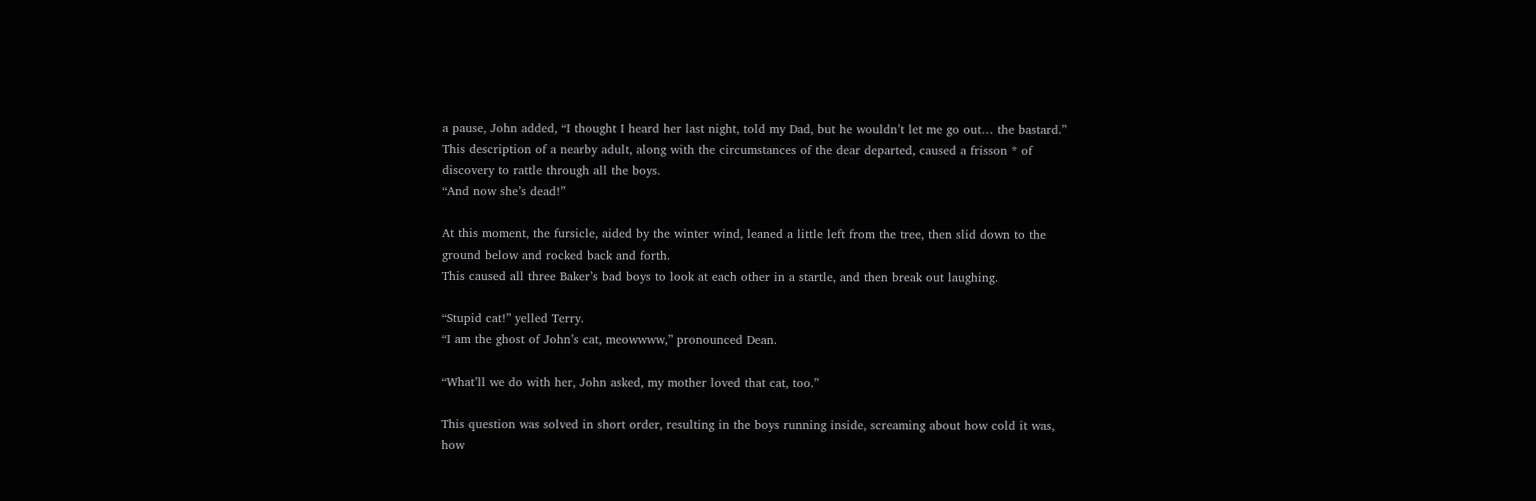a pause, John added, “I thought I heard her last night, told my Dad, but he wouldn’t let me go out… the bastard.”
This description of a nearby adult, along with the circumstances of the dear departed, caused a frisson * of discovery to rattle through all the boys.
“And now she’s dead!”

At this moment, the fursicle, aided by the winter wind, leaned a little left from the tree, then slid down to the ground below and rocked back and forth.
This caused all three Baker’s bad boys to look at each other in a startle, and then break out laughing.

“Stupid cat!” yelled Terry.
“I am the ghost of John’s cat, meowwww,” pronounced Dean.

“What’ll we do with her, John asked, my mother loved that cat, too.”

This question was solved in short order, resulting in the boys running inside, screaming about how cold it was, how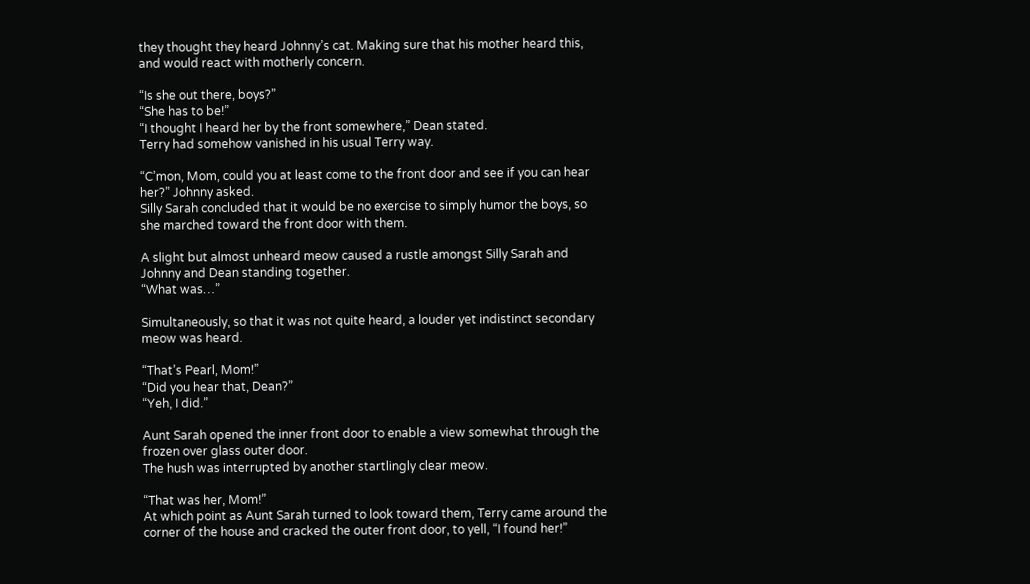they thought they heard Johnny’s cat. Making sure that his mother heard this, and would react with motherly concern.

“Is she out there, boys?”
“She has to be!”
“I thought I heard her by the front somewhere,” Dean stated.
Terry had somehow vanished in his usual Terry way.

“C’mon, Mom, could you at least come to the front door and see if you can hear her?” Johnny asked.
Silly Sarah concluded that it would be no exercise to simply humor the boys, so she marched toward the front door with them.

A slight but almost unheard meow caused a rustle amongst Silly Sarah and Johnny and Dean standing together.
“What was…”

Simultaneously, so that it was not quite heard, a louder yet indistinct secondary meow was heard.

“That’s Pearl, Mom!”
“Did you hear that, Dean?”
“Yeh, I did.”

Aunt Sarah opened the inner front door to enable a view somewhat through the frozen over glass outer door.
The hush was interrupted by another startlingly clear meow.

“That was her, Mom!”
At which point as Aunt Sarah turned to look toward them, Terry came around the corner of the house and cracked the outer front door, to yell, “I found her!”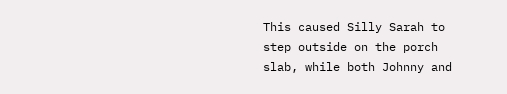This caused Silly Sarah to step outside on the porch slab, while both Johnny and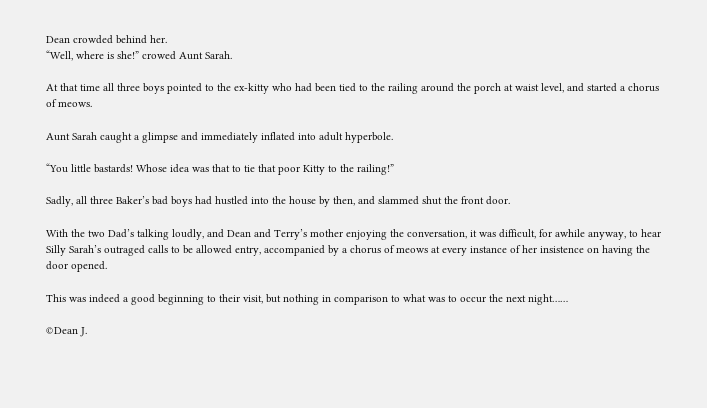Dean crowded behind her.
“Well, where is she!” crowed Aunt Sarah.

At that time all three boys pointed to the ex-kitty who had been tied to the railing around the porch at waist level, and started a chorus of meows.

Aunt Sarah caught a glimpse and immediately inflated into adult hyperbole.

“You little bastards! Whose idea was that to tie that poor Kitty to the railing!”

Sadly, all three Baker’s bad boys had hustled into the house by then, and slammed shut the front door.

With the two Dad’s talking loudly, and Dean and Terry’s mother enjoying the conversation, it was difficult, for awhile anyway, to hear Silly Sarah’s outraged calls to be allowed entry, accompanied by a chorus of meows at every instance of her insistence on having the door opened.

This was indeed a good beginning to their visit, but nothing in comparison to what was to occur the next night……

©Dean J.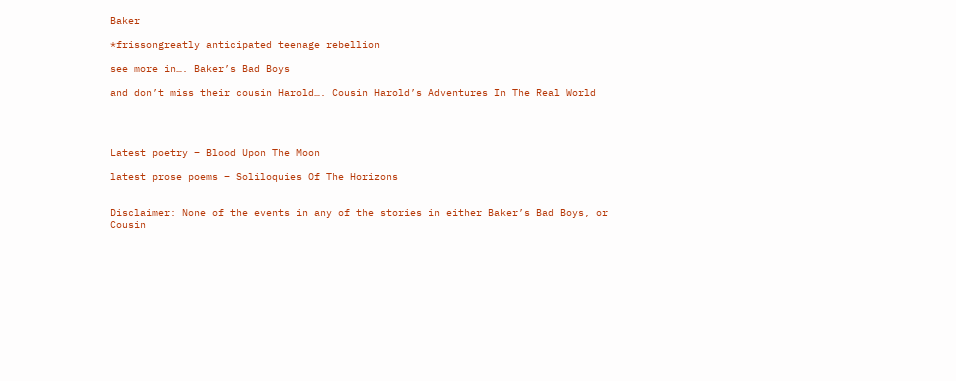Baker

*frissongreatly anticipated teenage rebellion

see more in…. Baker’s Bad Boys

and don’t miss their cousin Harold…. Cousin Harold’s Adventures In The Real World




Latest poetry – Blood Upon The Moon

latest prose poems – Soliloquies Of The Horizons


Disclaimer: None of the events in any of the stories in either Baker’s Bad Boys, or Cousin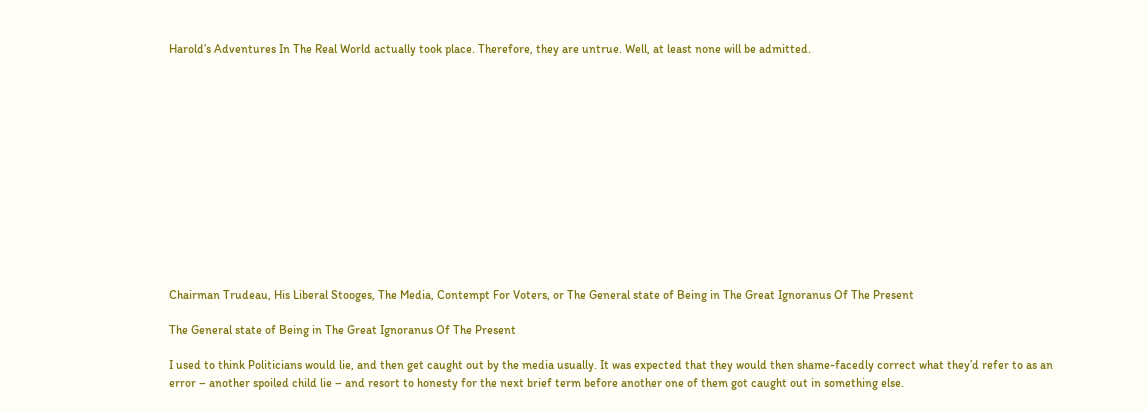Harold’s Adventures In The Real World actually took place. Therefore, they are untrue. Well, at least none will be admitted.













Chairman Trudeau, His Liberal Stooges, The Media, Contempt For Voters, or The General state of Being in The Great Ignoranus Of The Present

The General state of Being in The Great Ignoranus Of The Present

I used to think Politicians would lie, and then get caught out by the media usually. It was expected that they would then shame-facedly correct what they’d refer to as an error – another spoiled child lie – and resort to honesty for the next brief term before another one of them got caught out in something else.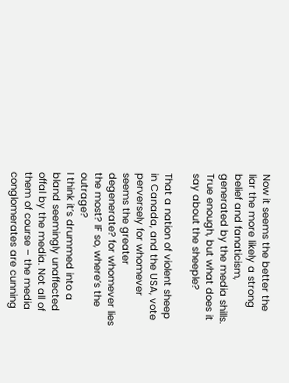Now it seems the better the liar the more likely a strong belief and fanaticism, generated by the media shills. True enough, but what does it say about the sheeple?

That a nation of violent sheep in Canada, and the USA, vote perversely for whomever seems the greater degenerate? for whomever lies the most? IF so, where’s the outrage?
I think it’s drummed into a bland seemingly unaffected offal by the media. Not all of them of course – the media conglomerates are cunning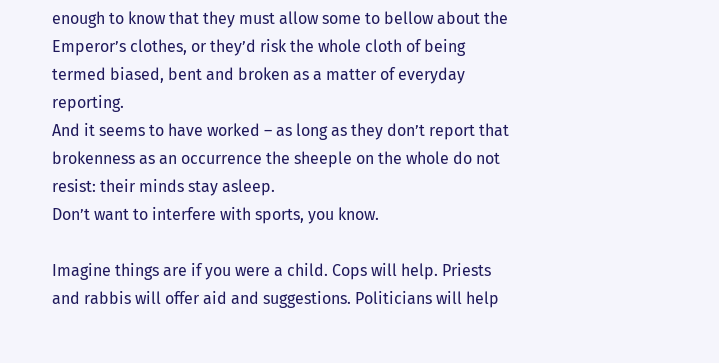enough to know that they must allow some to bellow about the Emperor’s clothes, or they’d risk the whole cloth of being termed biased, bent and broken as a matter of everyday reporting.
And it seems to have worked – as long as they don’t report that brokenness as an occurrence the sheeple on the whole do not resist: their minds stay asleep.
Don’t want to interfere with sports, you know.

Imagine things are if you were a child. Cops will help. Priests and rabbis will offer aid and suggestions. Politicians will help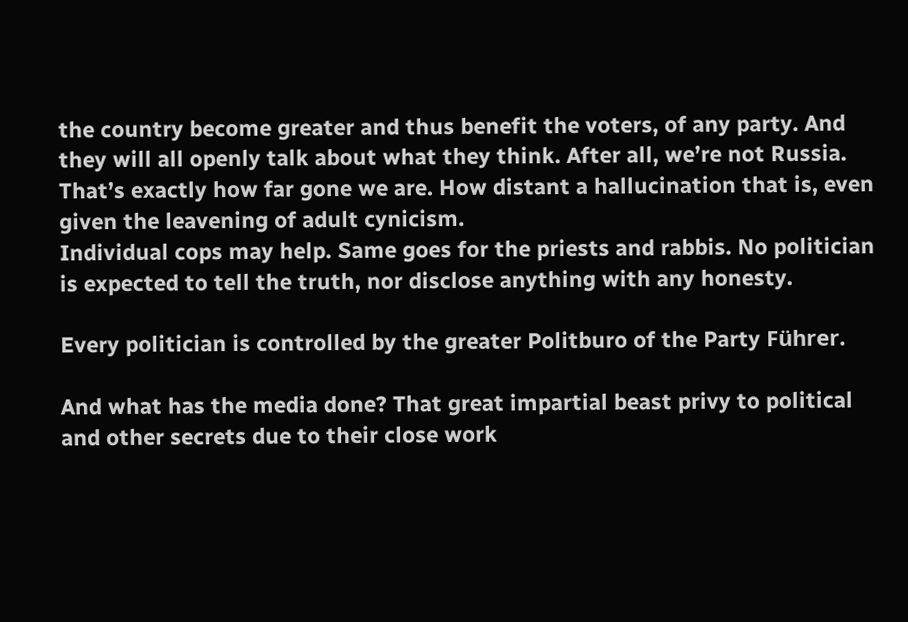the country become greater and thus benefit the voters, of any party. And they will all openly talk about what they think. After all, we’re not Russia.
That’s exactly how far gone we are. How distant a hallucination that is, even given the leavening of adult cynicism.
Individual cops may help. Same goes for the priests and rabbis. No politician is expected to tell the truth, nor disclose anything with any honesty.

Every politician is controlled by the greater Politburo of the Party Führer.

And what has the media done? That great impartial beast privy to political and other secrets due to their close work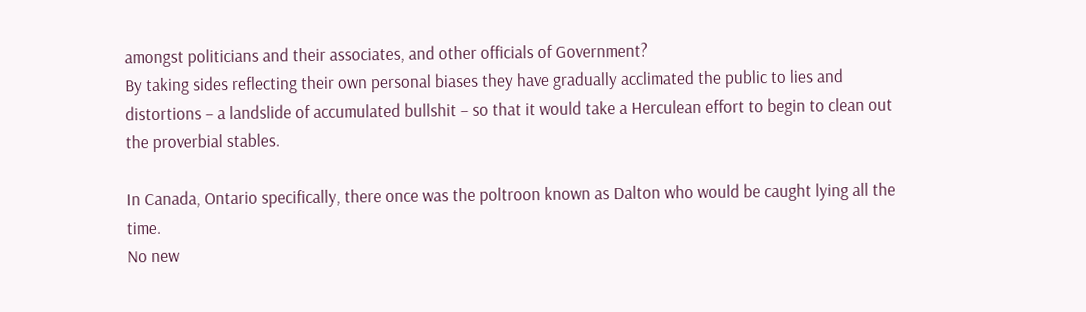amongst politicians and their associates, and other officials of Government?
By taking sides reflecting their own personal biases they have gradually acclimated the public to lies and distortions – a landslide of accumulated bullshit – so that it would take a Herculean effort to begin to clean out the proverbial stables.

In Canada, Ontario specifically, there once was the poltroon known as Dalton who would be caught lying all the time.
No new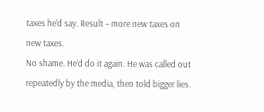taxes he’d say. Result – more new taxes on new taxes.
No shame. He’d do it again. He was called out repeatedly by the media, then told bigger lies.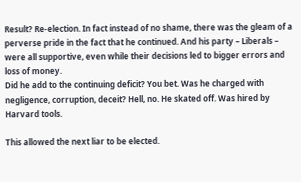Result? Re-election. In fact instead of no shame, there was the gleam of a perverse pride in the fact that he continued. And his party – Liberals – were all supportive, even while their decisions led to bigger errors and loss of money.
Did he add to the continuing deficit? You bet. Was he charged with negligence, corruption, deceit? Hell, no. He skated off. Was hired by Harvard tools.

This allowed the next liar to be elected.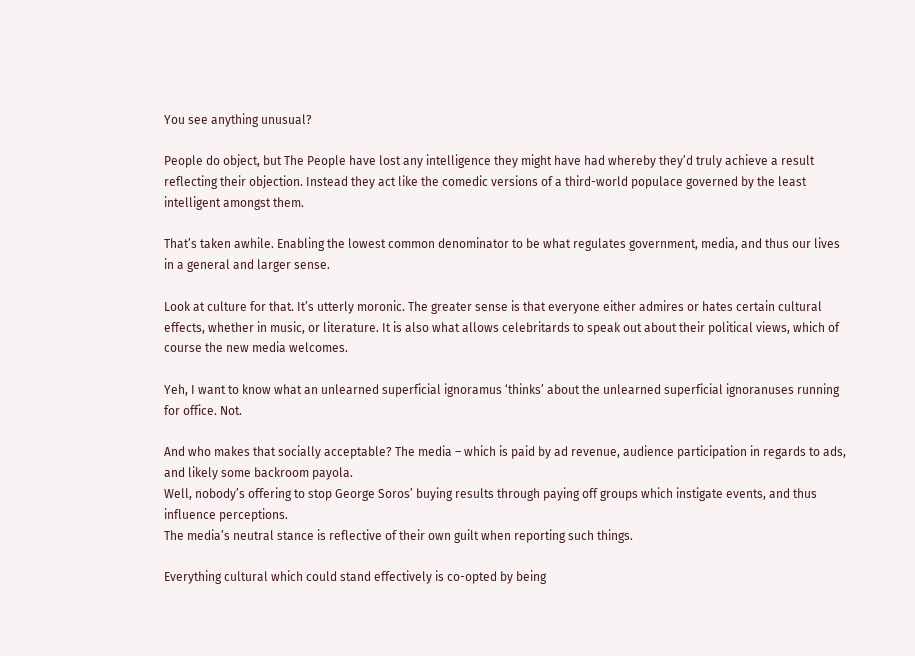You see anything unusual?

People do object, but The People have lost any intelligence they might have had whereby they’d truly achieve a result reflecting their objection. Instead they act like the comedic versions of a third-world populace governed by the least intelligent amongst them.

That’s taken awhile. Enabling the lowest common denominator to be what regulates government, media, and thus our lives in a general and larger sense.

Look at culture for that. It’s utterly moronic. The greater sense is that everyone either admires or hates certain cultural effects, whether in music, or literature. It is also what allows celebritards to speak out about their political views, which of course the new media welcomes.

Yeh, I want to know what an unlearned superficial ignoramus ‘thinks’ about the unlearned superficial ignoranuses running for office. Not.

And who makes that socially acceptable? The media – which is paid by ad revenue, audience participation in regards to ads, and likely some backroom payola.
Well, nobody’s offering to stop George Soros’ buying results through paying off groups which instigate events, and thus influence perceptions.
The media’s neutral stance is reflective of their own guilt when reporting such things.

Everything cultural which could stand effectively is co-opted by being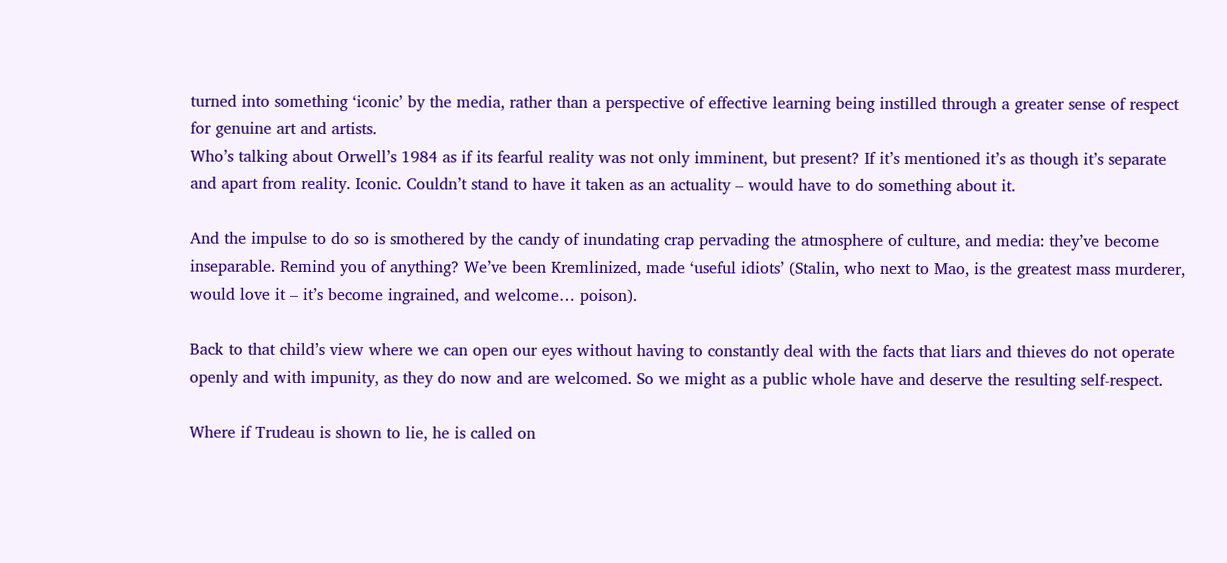turned into something ‘iconic’ by the media, rather than a perspective of effective learning being instilled through a greater sense of respect for genuine art and artists.
Who’s talking about Orwell’s 1984 as if its fearful reality was not only imminent, but present? If it’s mentioned it’s as though it’s separate and apart from reality. Iconic. Couldn’t stand to have it taken as an actuality – would have to do something about it.

And the impulse to do so is smothered by the candy of inundating crap pervading the atmosphere of culture, and media: they’ve become inseparable. Remind you of anything? We’ve been Kremlinized, made ‘useful idiots’ (Stalin, who next to Mao, is the greatest mass murderer, would love it – it’s become ingrained, and welcome… poison).

Back to that child’s view where we can open our eyes without having to constantly deal with the facts that liars and thieves do not operate openly and with impunity, as they do now and are welcomed. So we might as a public whole have and deserve the resulting self-respect.

Where if Trudeau is shown to lie, he is called on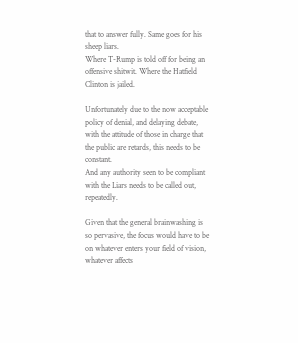that to answer fully. Same goes for his sheep liars.
Where T-Rump is told off for being an offensive shitwit. Where the Hatfield Clinton is jailed.

Unfortunately due to the now acceptable policy of denial, and delaying debate, with the attitude of those in charge that the public are retards, this needs to be constant.
And any authority seen to be compliant with the Liars needs to be called out, repeatedly.

Given that the general brainwashing is so pervasive, the focus would have to be on whatever enters your field of vision, whatever affects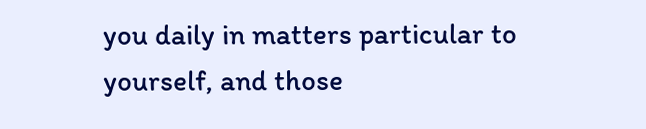you daily in matters particular to yourself, and those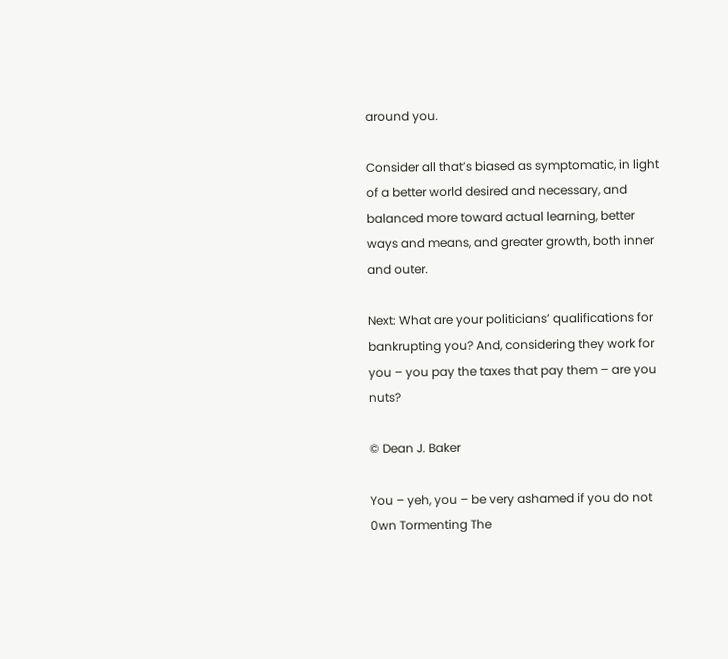around you.

Consider all that’s biased as symptomatic, in light of a better world desired and necessary, and balanced more toward actual learning, better ways and means, and greater growth, both inner and outer.

Next: What are your politicians’ qualifications for bankrupting you? And, considering they work for you – you pay the taxes that pay them – are you nuts?

© Dean J. Baker

You – yeh, you – be very ashamed if you do not 0wn Tormenting The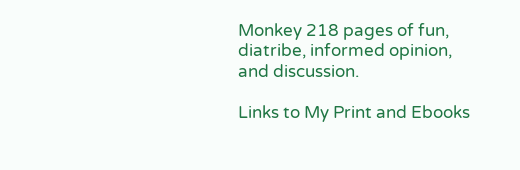Monkey 218 pages of fun, diatribe, informed opinion, and discussion.

Links to My Print and Ebooks